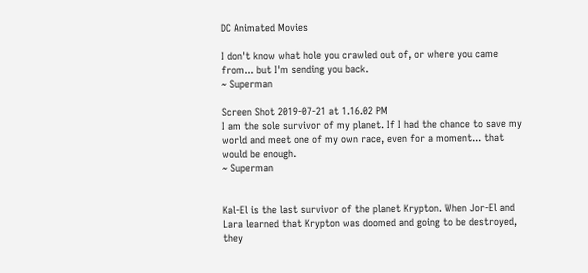DC Animated Movies

I don't know what hole you crawled out of, or where you came from... but I'm sending you back.
~ Superman

Screen Shot 2019-07-21 at 1.16.02 PM
I am the sole survivor of my planet. If I had the chance to save my world and meet one of my own race, even for a moment... that would be enough.
~ Superman


Kal-El is the last survivor of the planet Krypton. When Jor-El and Lara learned that Krypton was doomed and going to be destroyed, they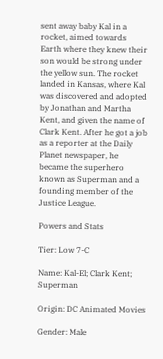sent away baby Kal in a rocket, aimed towards Earth where they knew their son would be strong under the yellow sun. The rocket landed in Kansas, where Kal was discovered and adopted by Jonathan and Martha Kent, and given the name of Clark Kent. After he got a job as a reporter at the Daily Planet newspaper, he became the superhero known as Superman and a founding member of the Justice League.

Powers and Stats

Tier: Low 7-C

Name: Kal-El; Clark Kent; Superman

Origin: DC Animated Movies

Gender: Male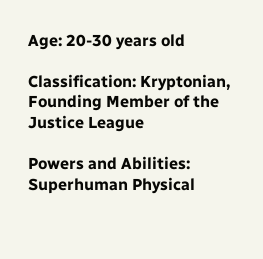Age: 20-30 years old

Classification: Kryptonian, Founding Member of the Justice League

Powers and Abilities: Superhuman Physical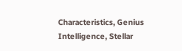Characteristics, Genius Intelligence, Stellar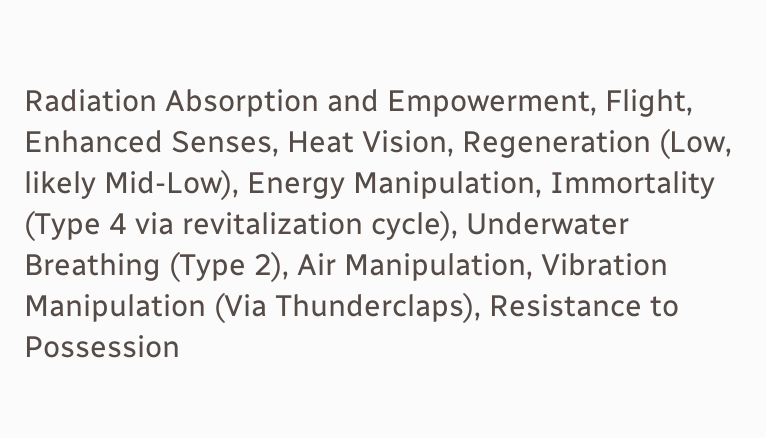Radiation Absorption and Empowerment, Flight, Enhanced Senses, Heat Vision, Regeneration (Low, likely Mid-Low), Energy Manipulation, Immortality (Type 4 via revitalization cycle), Underwater Breathing (Type 2), Air Manipulation, Vibration Manipulation (Via Thunderclaps), Resistance to Possession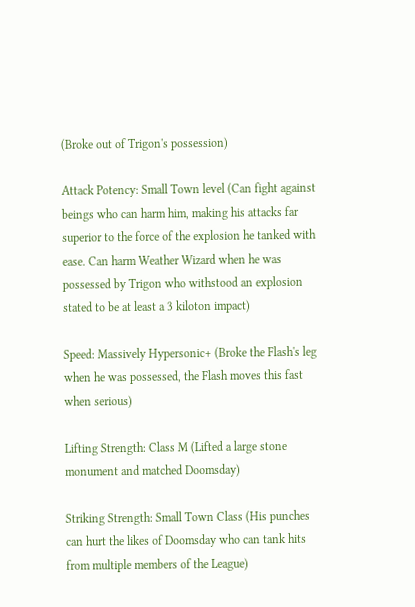(Broke out of Trigon's possession)

Attack Potency: Small Town level (Can fight against beings who can harm him, making his attacks far superior to the force of the explosion he tanked with ease. Can harm Weather Wizard when he was possessed by Trigon who withstood an explosion stated to be at least a 3 kiloton impact)

Speed: Massively Hypersonic+ (Broke the Flash's leg when he was possessed, the Flash moves this fast when serious)

Lifting Strength: Class M (Lifted a large stone monument and matched Doomsday)

Striking Strength: Small Town Class (His punches can hurt the likes of Doomsday who can tank hits from multiple members of the League)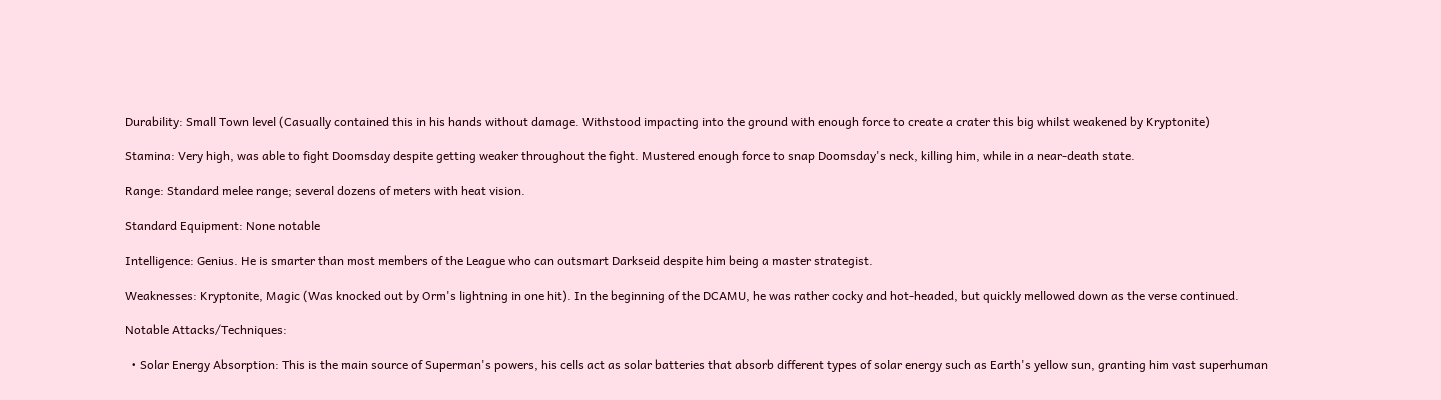Durability: Small Town level (Casually contained this in his hands without damage. Withstood impacting into the ground with enough force to create a crater this big whilst weakened by Kryptonite)

Stamina: Very high, was able to fight Doomsday despite getting weaker throughout the fight. Mustered enough force to snap Doomsday's neck, killing him, while in a near-death state.

Range: Standard melee range; several dozens of meters with heat vision.

Standard Equipment: None notable

Intelligence: Genius. He is smarter than most members of the League who can outsmart Darkseid despite him being a master strategist.

Weaknesses: Kryptonite, Magic (Was knocked out by Orm's lightning in one hit). In the beginning of the DCAMU, he was rather cocky and hot-headed, but quickly mellowed down as the verse continued.

Notable Attacks/Techniques:

  • Solar Energy Absorption: This is the main source of Superman's powers, his cells act as solar batteries that absorb different types of solar energy such as Earth's yellow sun, granting him vast superhuman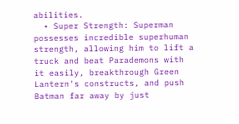abilities.
  • Super Strength: Superman possesses incredible superhuman strength, allowing him to lift a truck and beat Parademons with it easily, breakthrough Green Lantern's constructs, and push Batman far away by just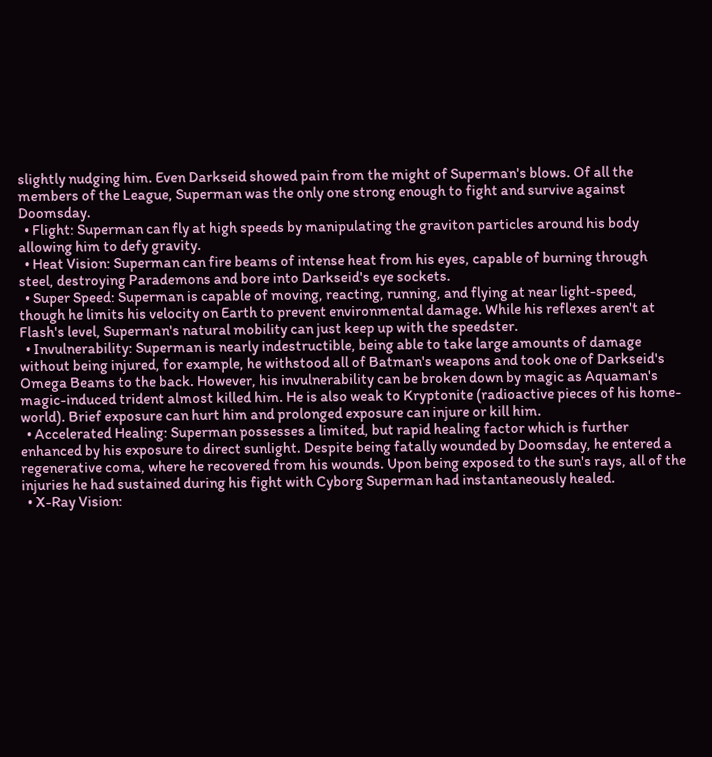slightly nudging him. Even Darkseid showed pain from the might of Superman's blows. Of all the members of the League, Superman was the only one strong enough to fight and survive against Doomsday.
  • Flight: Superman can fly at high speeds by manipulating the graviton particles around his body allowing him to defy gravity.
  • Heat Vision: Superman can fire beams of intense heat from his eyes, capable of burning through steel, destroying Parademons and bore into Darkseid's eye sockets.
  • Super Speed: Superman is capable of moving, reacting, running, and flying at near light-speed, though he limits his velocity on Earth to prevent environmental damage. While his reflexes aren't at Flash's level, Superman's natural mobility can just keep up with the speedster.
  • Invulnerability: Superman is nearly indestructible, being able to take large amounts of damage without being injured, for example, he withstood all of Batman's weapons and took one of Darkseid's Omega Beams to the back. However, his invulnerability can be broken down by magic as Aquaman's magic-induced trident almost killed him. He is also weak to Kryptonite (radioactive pieces of his home-world). Brief exposure can hurt him and prolonged exposure can injure or kill him.
  • Accelerated Healing: Superman possesses a limited, but rapid healing factor which is further enhanced by his exposure to direct sunlight. Despite being fatally wounded by Doomsday, he entered a regenerative coma, where he recovered from his wounds. Upon being exposed to the sun's rays, all of the injuries he had sustained during his fight with Cyborg Superman had instantaneously healed.
  • X-Ray Vision: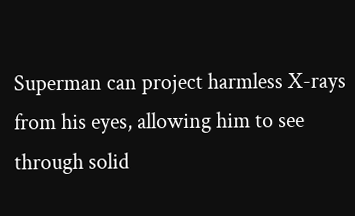Superman can project harmless X-rays from his eyes, allowing him to see through solid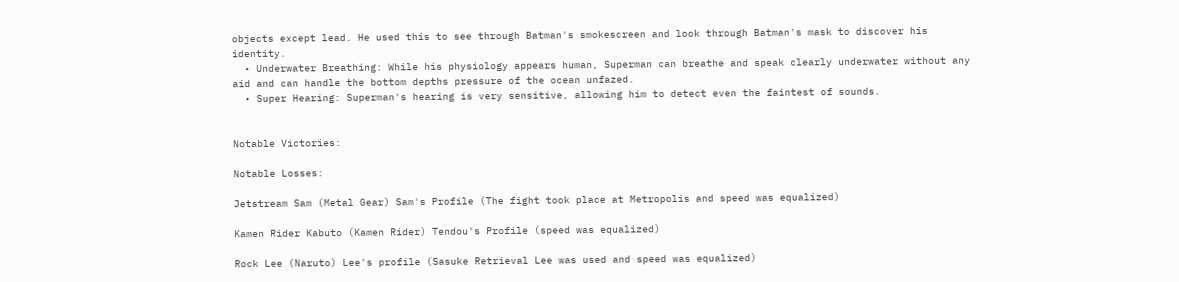objects except lead. He used this to see through Batman's smokescreen and look through Batman's mask to discover his identity.
  • Underwater Breathing: While his physiology appears human, Superman can breathe and speak clearly underwater without any aid and can handle the bottom depths pressure of the ocean unfazed.
  • Super Hearing: Superman's hearing is very sensitive, allowing him to detect even the faintest of sounds.


Notable Victories:

Notable Losses:

Jetstream Sam (Metal Gear) Sam's Profile (The fight took place at Metropolis and speed was equalized)

Kamen Rider Kabuto (Kamen Rider) Tendou's Profile (speed was equalized)

Rock Lee (Naruto) Lee's profile (Sasuke Retrieval Lee was used and speed was equalized)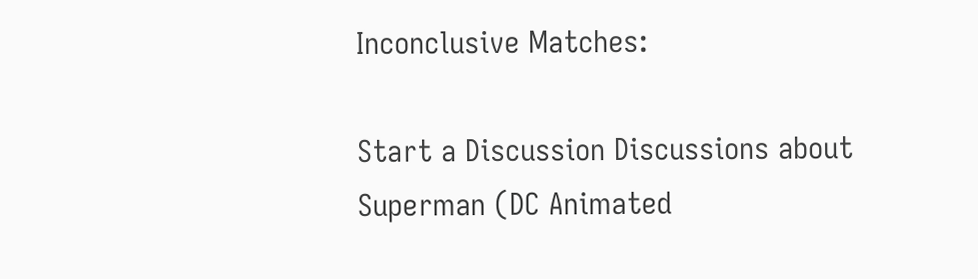Inconclusive Matches:

Start a Discussion Discussions about Superman (DC Animated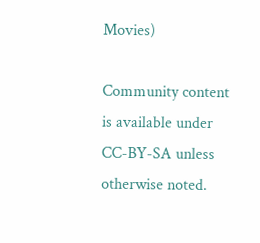Movies)

Community content is available under CC-BY-SA unless otherwise noted.